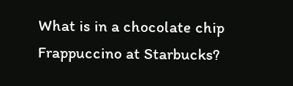What is in a chocolate chip Frappuccino at Starbucks?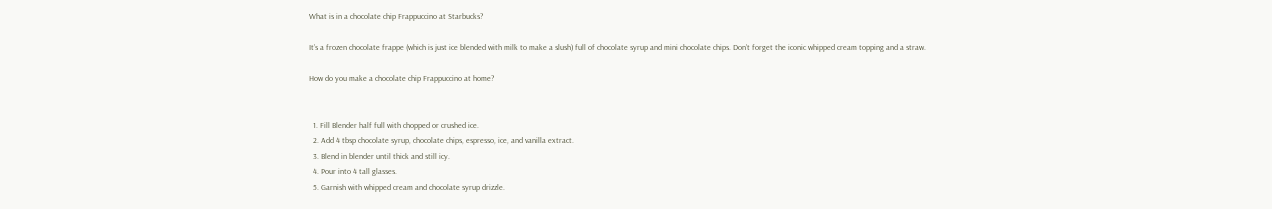What is in a chocolate chip Frappuccino at Starbucks?

It’s a frozen chocolate frappe (which is just ice blended with milk to make a slush) full of chocolate syrup and mini chocolate chips. Don’t forget the iconic whipped cream topping and a straw.

How do you make a chocolate chip Frappuccino at home?


  1. Fill Blender half full with chopped or crushed ice.
  2. Add 4 tbsp chocolate syrup, chocolate chips, espresso, ice, and vanilla extract.
  3. Blend in blender until thick and still icy.
  4. Pour into 4 tall glasses.
  5. Garnish with whipped cream and chocolate syrup drizzle.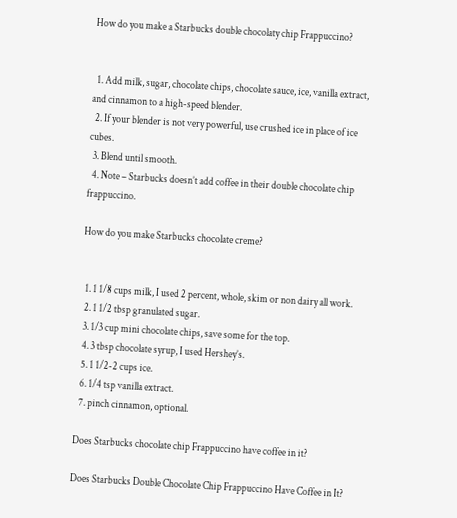How do you make a Starbucks double chocolaty chip Frappuccino?


  1. Add milk, sugar, chocolate chips, chocolate sauce, ice, vanilla extract, and cinnamon to a high-speed blender.
  2. If your blender is not very powerful, use crushed ice in place of ice cubes.
  3. Blend until smooth.
  4. Note – Starbucks doesn’t add coffee in their double chocolate chip frappuccino.

How do you make Starbucks chocolate creme?


  1. 1 1/8 cups milk, I used 2 percent, whole, skim or non dairy all work.
  2. 1 1/2 tbsp granulated sugar.
  3. 1/3 cup mini chocolate chips, save some for the top.
  4. 3 tbsp chocolate syrup, I used Hershey’s.
  5. 1 1/2-2 cups ice.
  6. 1/4 tsp vanilla extract.
  7. pinch cinnamon, optional.

Does Starbucks chocolate chip Frappuccino have coffee in it?

Does Starbucks Double Chocolate Chip Frappuccino Have Coffee in It?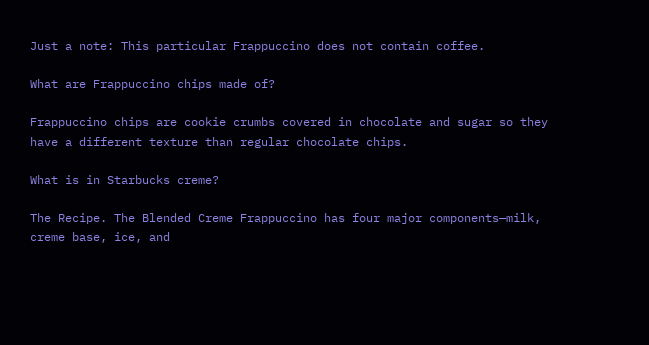Just a note: This particular Frappuccino does not contain coffee.

What are Frappuccino chips made of?

Frappuccino chips are cookie crumbs covered in chocolate and sugar so they have a different texture than regular chocolate chips.

What is in Starbucks creme?

The Recipe. The Blended Creme Frappuccino has four major components—milk, creme base, ice, and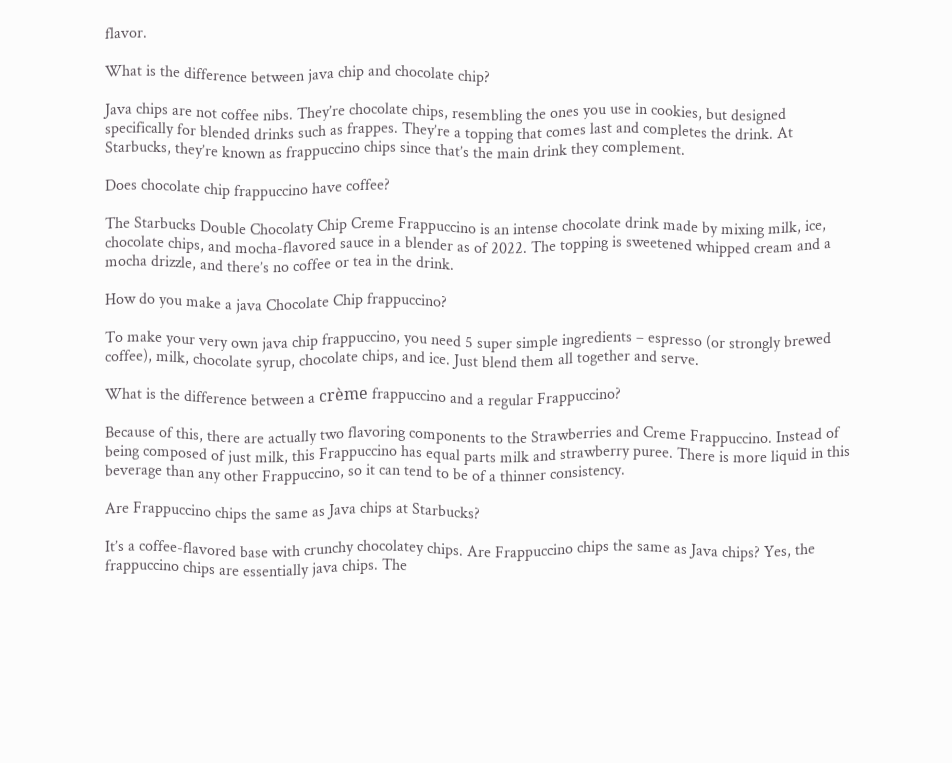flavor.

What is the difference between java chip and chocolate chip?

Java chips are not coffee nibs. They’re chocolate chips, resembling the ones you use in cookies, but designed specifically for blended drinks such as frappes. They’re a topping that comes last and completes the drink. At Starbucks, they’re known as frappuccino chips since that’s the main drink they complement.

Does chocolate chip frappuccino have coffee?

The Starbucks Double Chocolaty Chip Creme Frappuccino is an intense chocolate drink made by mixing milk, ice, chocolate chips, and mocha-flavored sauce in a blender as of 2022. The topping is sweetened whipped cream and a mocha drizzle, and there’s no coffee or tea in the drink.

How do you make a java Chocolate Chip frappuccino?

To make your very own java chip frappuccino, you need 5 super simple ingredients – espresso (or strongly brewed coffee), milk, chocolate syrup, chocolate chips, and ice. Just blend them all together and serve.

What is the difference between a crème frappuccino and a regular Frappuccino?

Because of this, there are actually two flavoring components to the Strawberries and Creme Frappuccino. Instead of being composed of just milk, this Frappuccino has equal parts milk and strawberry puree. There is more liquid in this beverage than any other Frappuccino, so it can tend to be of a thinner consistency.

Are Frappuccino chips the same as Java chips at Starbucks?

It’s a coffee-flavored base with crunchy chocolatey chips. Are Frappuccino chips the same as Java chips? Yes, the frappuccino chips are essentially java chips. The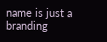name is just a branding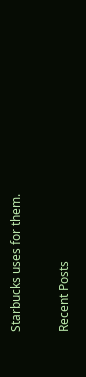Starbucks uses for them.

Recent Posts